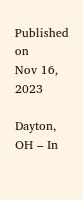Published on
Nov 16, 2023

Dayton, OH – In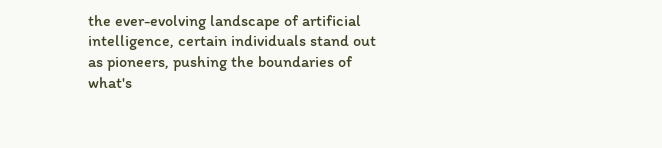the ever-evolving landscape of artificial intelligence, certain individuals stand out as pioneers, pushing the boundaries of what's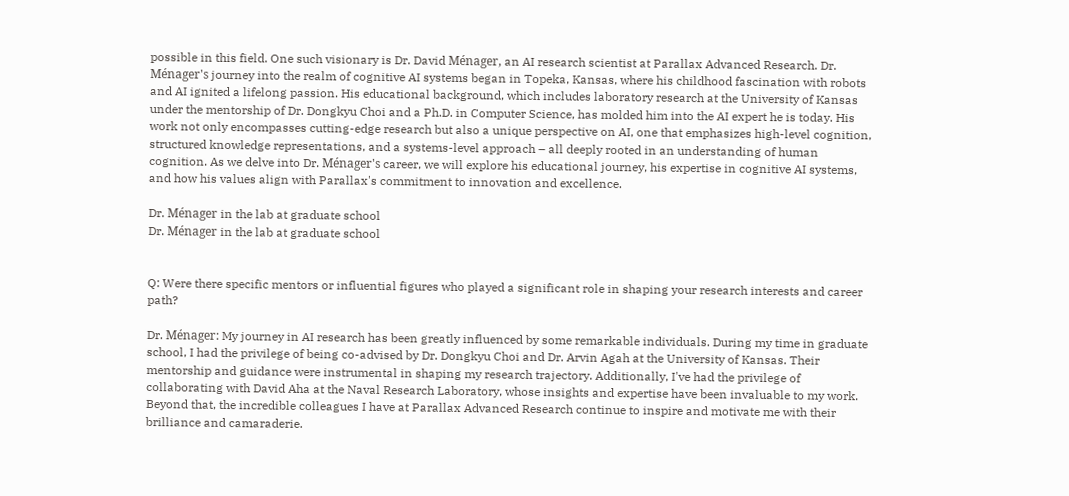possible in this field. One such visionary is Dr. David Ménager, an AI research scientist at Parallax Advanced Research. Dr. Ménager's journey into the realm of cognitive AI systems began in Topeka, Kansas, where his childhood fascination with robots and AI ignited a lifelong passion. His educational background, which includes laboratory research at the University of Kansas under the mentorship of Dr. Dongkyu Choi and a Ph.D. in Computer Science, has molded him into the AI expert he is today. His work not only encompasses cutting-edge research but also a unique perspective on AI, one that emphasizes high-level cognition, structured knowledge representations, and a systems-level approach – all deeply rooted in an understanding of human cognition. As we delve into Dr. Ménager's career, we will explore his educational journey, his expertise in cognitive AI systems, and how his values align with Parallax's commitment to innovation and excellence.

Dr. Ménager in the lab at graduate school
Dr. Ménager in the lab at graduate school


Q: Were there specific mentors or influential figures who played a significant role in shaping your research interests and career path?

Dr. Ménager: My journey in AI research has been greatly influenced by some remarkable individuals. During my time in graduate school, I had the privilege of being co-advised by Dr. Dongkyu Choi and Dr. Arvin Agah at the University of Kansas. Their mentorship and guidance were instrumental in shaping my research trajectory. Additionally, I've had the privilege of collaborating with David Aha at the Naval Research Laboratory, whose insights and expertise have been invaluable to my work. Beyond that, the incredible colleagues I have at Parallax Advanced Research continue to inspire and motivate me with their brilliance and camaraderie.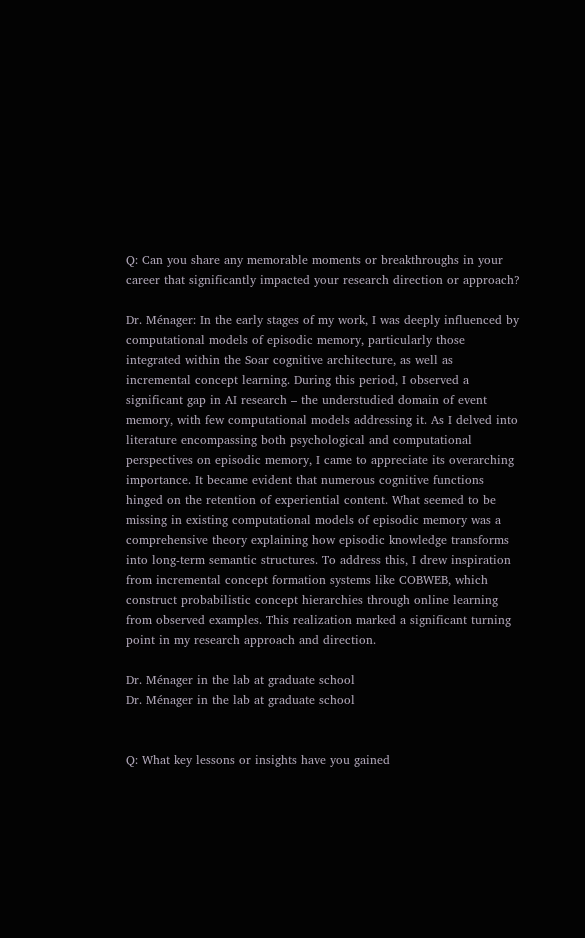Q: Can you share any memorable moments or breakthroughs in your career that significantly impacted your research direction or approach?

Dr. Ménager: In the early stages of my work, I was deeply influenced by computational models of episodic memory, particularly those integrated within the Soar cognitive architecture, as well as incremental concept learning. During this period, I observed a significant gap in AI research – the understudied domain of event memory, with few computational models addressing it. As I delved into literature encompassing both psychological and computational perspectives on episodic memory, I came to appreciate its overarching importance. It became evident that numerous cognitive functions hinged on the retention of experiential content. What seemed to be missing in existing computational models of episodic memory was a comprehensive theory explaining how episodic knowledge transforms into long-term semantic structures. To address this, I drew inspiration from incremental concept formation systems like COBWEB, which construct probabilistic concept hierarchies through online learning from observed examples. This realization marked a significant turning point in my research approach and direction.

Dr. Ménager in the lab at graduate school
Dr. Ménager in the lab at graduate school


Q: What key lessons or insights have you gained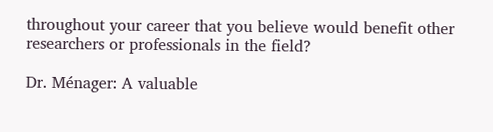throughout your career that you believe would benefit other researchers or professionals in the field?

Dr. Ménager: A valuable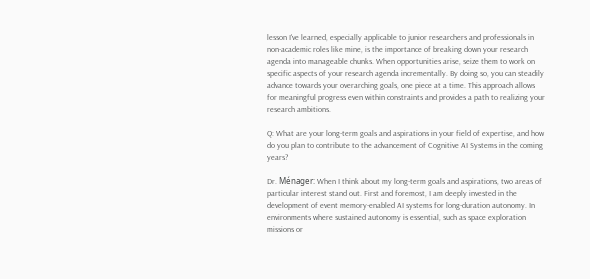lesson I've learned, especially applicable to junior researchers and professionals in non-academic roles like mine, is the importance of breaking down your research agenda into manageable chunks. When opportunities arise, seize them to work on specific aspects of your research agenda incrementally. By doing so, you can steadily advance towards your overarching goals, one piece at a time. This approach allows for meaningful progress even within constraints and provides a path to realizing your research ambitions.

Q: What are your long-term goals and aspirations in your field of expertise, and how do you plan to contribute to the advancement of Cognitive AI Systems in the coming years?

Dr. Ménager: When I think about my long-term goals and aspirations, two areas of particular interest stand out. First and foremost, I am deeply invested in the development of event memory-enabled AI systems for long-duration autonomy. In environments where sustained autonomy is essential, such as space exploration missions or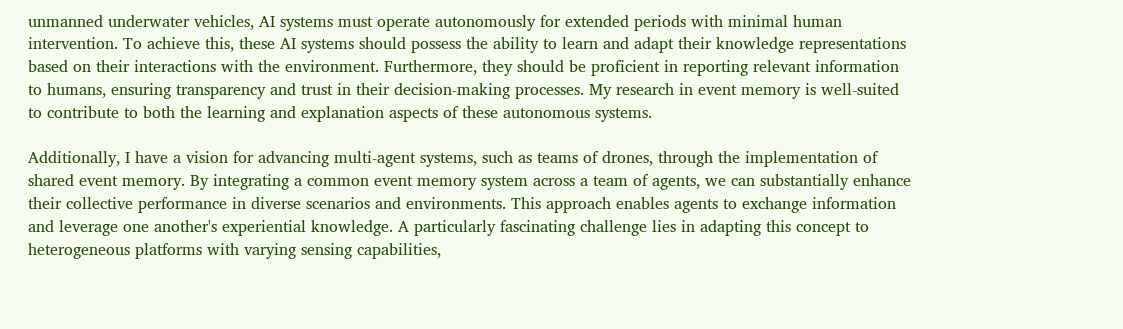unmanned underwater vehicles, AI systems must operate autonomously for extended periods with minimal human intervention. To achieve this, these AI systems should possess the ability to learn and adapt their knowledge representations based on their interactions with the environment. Furthermore, they should be proficient in reporting relevant information to humans, ensuring transparency and trust in their decision-making processes. My research in event memory is well-suited to contribute to both the learning and explanation aspects of these autonomous systems.

Additionally, I have a vision for advancing multi-agent systems, such as teams of drones, through the implementation of shared event memory. By integrating a common event memory system across a team of agents, we can substantially enhance their collective performance in diverse scenarios and environments. This approach enables agents to exchange information and leverage one another's experiential knowledge. A particularly fascinating challenge lies in adapting this concept to heterogeneous platforms with varying sensing capabilities,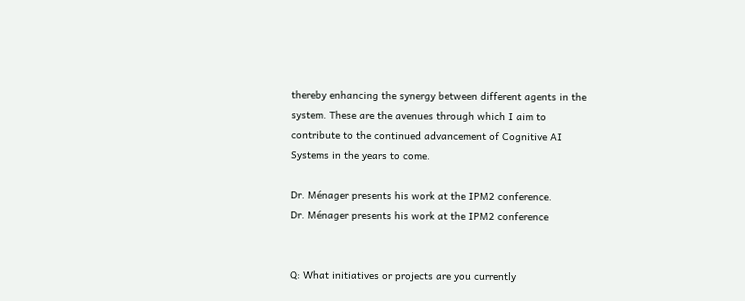thereby enhancing the synergy between different agents in the system. These are the avenues through which I aim to contribute to the continued advancement of Cognitive AI Systems in the years to come.

Dr. Ménager presents his work at the IPM2 conference.
Dr. Ménager presents his work at the IPM2 conference


Q: What initiatives or projects are you currently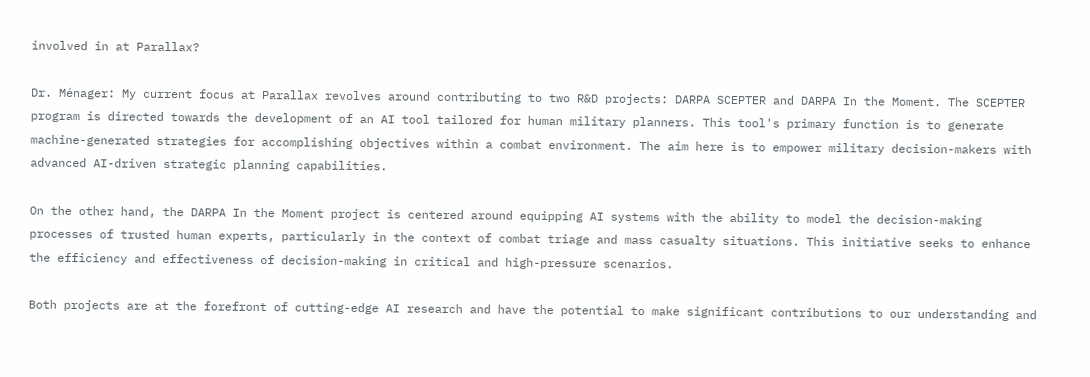involved in at Parallax?

Dr. Ménager: My current focus at Parallax revolves around contributing to two R&D projects: DARPA SCEPTER and DARPA In the Moment. The SCEPTER program is directed towards the development of an AI tool tailored for human military planners. This tool's primary function is to generate machine-generated strategies for accomplishing objectives within a combat environment. The aim here is to empower military decision-makers with advanced AI-driven strategic planning capabilities.

On the other hand, the DARPA In the Moment project is centered around equipping AI systems with the ability to model the decision-making processes of trusted human experts, particularly in the context of combat triage and mass casualty situations. This initiative seeks to enhance the efficiency and effectiveness of decision-making in critical and high-pressure scenarios.

Both projects are at the forefront of cutting-edge AI research and have the potential to make significant contributions to our understanding and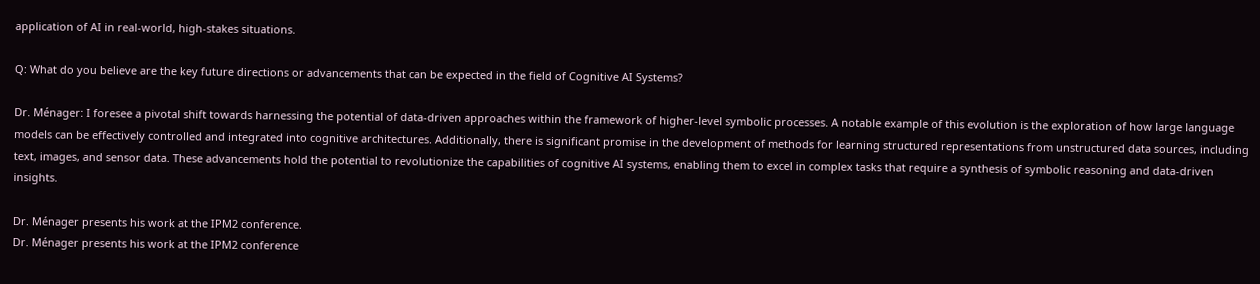application of AI in real-world, high-stakes situations.

Q: What do you believe are the key future directions or advancements that can be expected in the field of Cognitive AI Systems?

Dr. Ménager: I foresee a pivotal shift towards harnessing the potential of data-driven approaches within the framework of higher-level symbolic processes. A notable example of this evolution is the exploration of how large language models can be effectively controlled and integrated into cognitive architectures. Additionally, there is significant promise in the development of methods for learning structured representations from unstructured data sources, including text, images, and sensor data. These advancements hold the potential to revolutionize the capabilities of cognitive AI systems, enabling them to excel in complex tasks that require a synthesis of symbolic reasoning and data-driven insights.

Dr. Ménager presents his work at the IPM2 conference.
Dr. Ménager presents his work at the IPM2 conference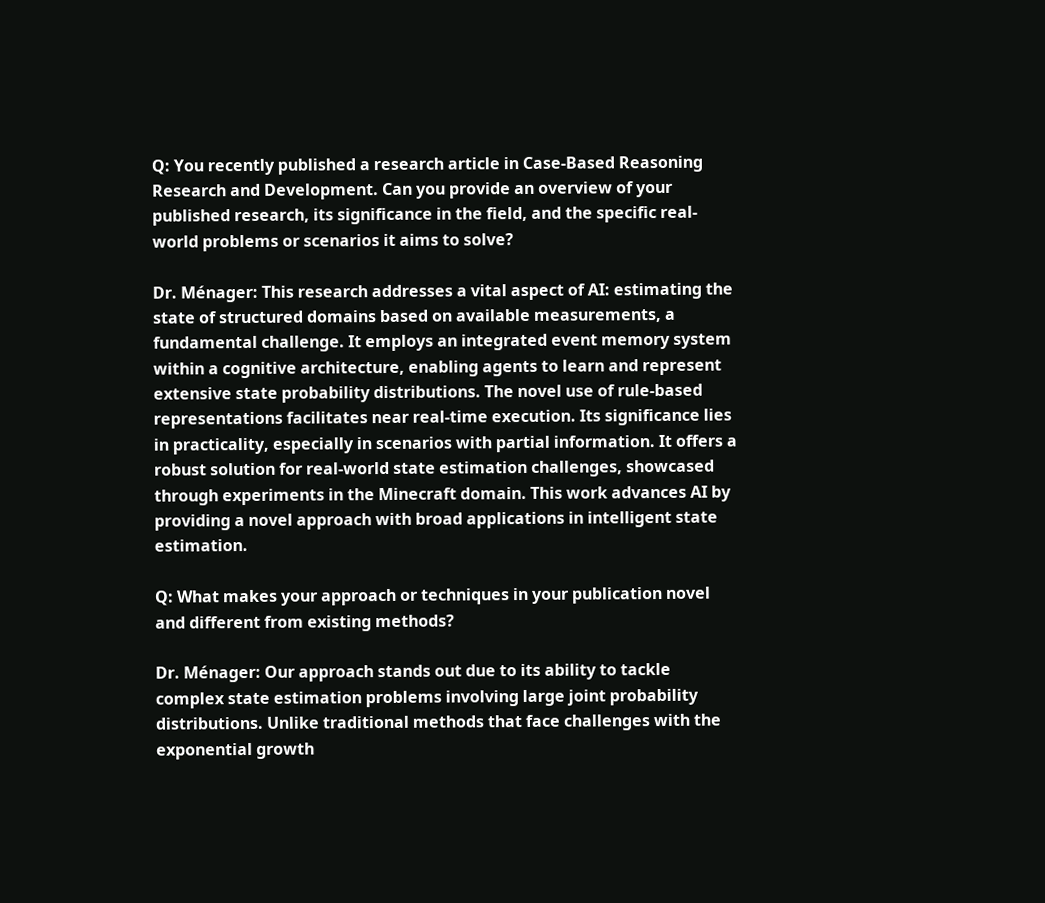Q: You recently published a research article in Case-Based Reasoning Research and Development. Can you provide an overview of your published research, its significance in the field, and the specific real-world problems or scenarios it aims to solve?

Dr. Ménager: This research addresses a vital aspect of AI: estimating the state of structured domains based on available measurements, a fundamental challenge. It employs an integrated event memory system within a cognitive architecture, enabling agents to learn and represent extensive state probability distributions. The novel use of rule-based representations facilitates near real-time execution. Its significance lies in practicality, especially in scenarios with partial information. It offers a robust solution for real-world state estimation challenges, showcased through experiments in the Minecraft domain. This work advances AI by providing a novel approach with broad applications in intelligent state estimation.

Q: What makes your approach or techniques in your publication novel and different from existing methods?

Dr. Ménager: Our approach stands out due to its ability to tackle complex state estimation problems involving large joint probability distributions. Unlike traditional methods that face challenges with the exponential growth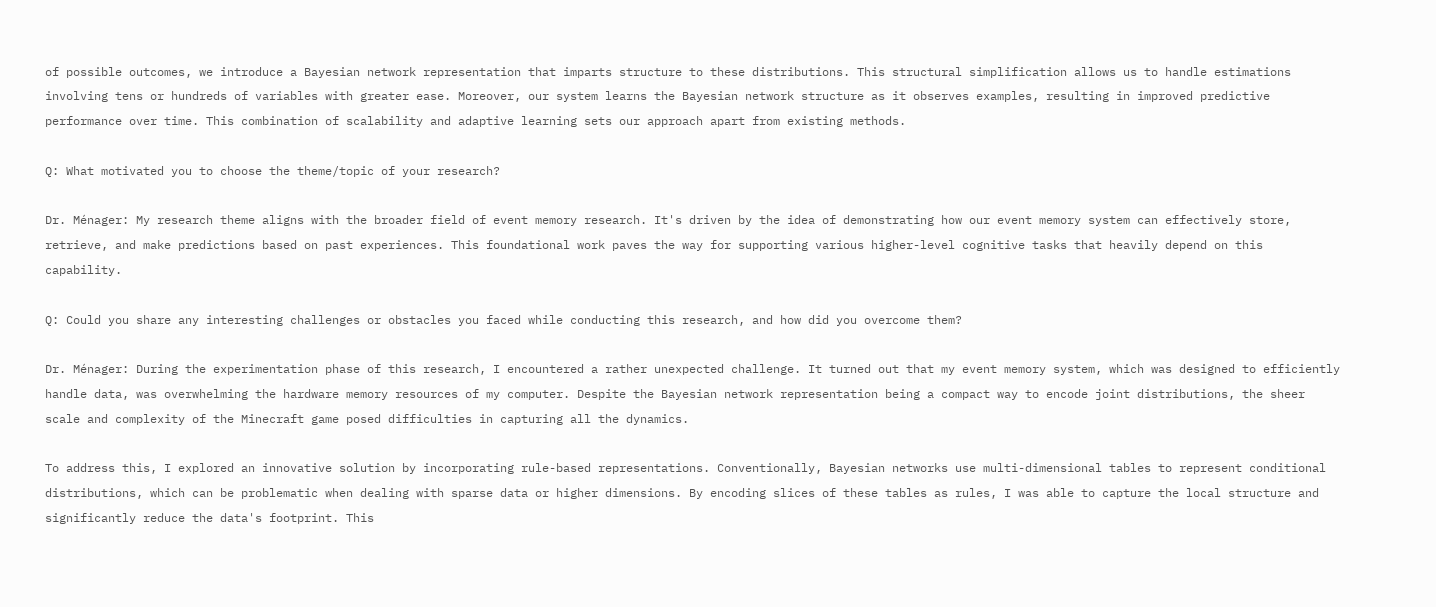of possible outcomes, we introduce a Bayesian network representation that imparts structure to these distributions. This structural simplification allows us to handle estimations involving tens or hundreds of variables with greater ease. Moreover, our system learns the Bayesian network structure as it observes examples, resulting in improved predictive performance over time. This combination of scalability and adaptive learning sets our approach apart from existing methods.

Q: What motivated you to choose the theme/topic of your research?

Dr. Ménager: My research theme aligns with the broader field of event memory research. It's driven by the idea of demonstrating how our event memory system can effectively store, retrieve, and make predictions based on past experiences. This foundational work paves the way for supporting various higher-level cognitive tasks that heavily depend on this capability.

Q: Could you share any interesting challenges or obstacles you faced while conducting this research, and how did you overcome them?

Dr. Ménager: During the experimentation phase of this research, I encountered a rather unexpected challenge. It turned out that my event memory system, which was designed to efficiently handle data, was overwhelming the hardware memory resources of my computer. Despite the Bayesian network representation being a compact way to encode joint distributions, the sheer scale and complexity of the Minecraft game posed difficulties in capturing all the dynamics.

To address this, I explored an innovative solution by incorporating rule-based representations. Conventionally, Bayesian networks use multi-dimensional tables to represent conditional distributions, which can be problematic when dealing with sparse data or higher dimensions. By encoding slices of these tables as rules, I was able to capture the local structure and significantly reduce the data's footprint. This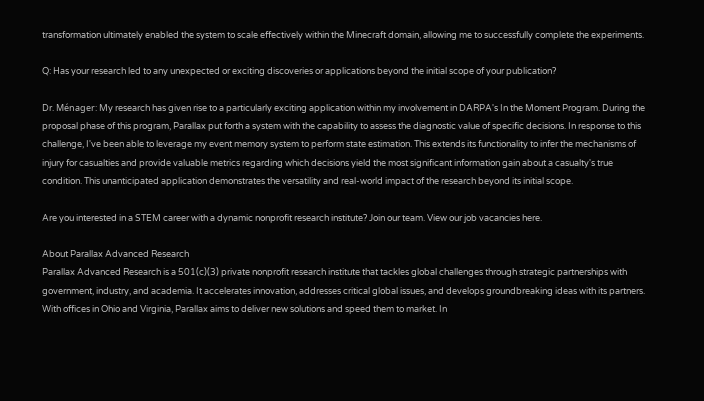transformation ultimately enabled the system to scale effectively within the Minecraft domain, allowing me to successfully complete the experiments.

Q: Has your research led to any unexpected or exciting discoveries or applications beyond the initial scope of your publication?

Dr. Ménager: My research has given rise to a particularly exciting application within my involvement in DARPA's In the Moment Program. During the proposal phase of this program, Parallax put forth a system with the capability to assess the diagnostic value of specific decisions. In response to this challenge, I've been able to leverage my event memory system to perform state estimation. This extends its functionality to infer the mechanisms of injury for casualties and provide valuable metrics regarding which decisions yield the most significant information gain about a casualty's true condition. This unanticipated application demonstrates the versatility and real-world impact of the research beyond its initial scope.

Are you interested in a STEM career with a dynamic nonprofit research institute? Join our team. View our job vacancies here.

About Parallax Advanced Research
Parallax Advanced Research is a 501(c)(3) private nonprofit research institute that tackles global challenges through strategic partnerships with government, industry, and academia. It accelerates innovation, addresses critical global issues, and develops groundbreaking ideas with its partners. With offices in Ohio and Virginia, Parallax aims to deliver new solutions and speed them to market. In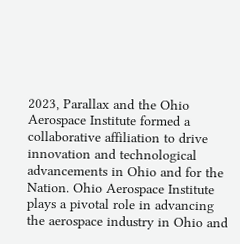2023, Parallax and the Ohio Aerospace Institute formed a collaborative affiliation to drive innovation and technological advancements in Ohio and for the Nation. Ohio Aerospace Institute plays a pivotal role in advancing the aerospace industry in Ohio and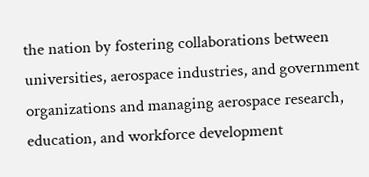the nation by fostering collaborations between universities, aerospace industries, and government organizations and managing aerospace research, education, and workforce development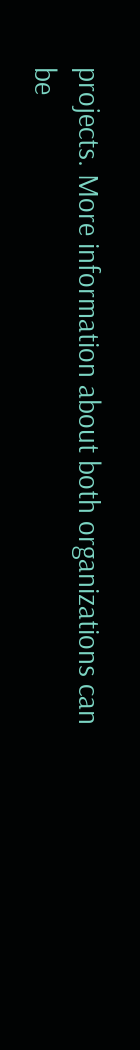projects. More information about both organizations can be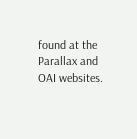found at the Parallax and OAI websites.